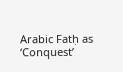Arabic Fatḥ as ‘Conquest’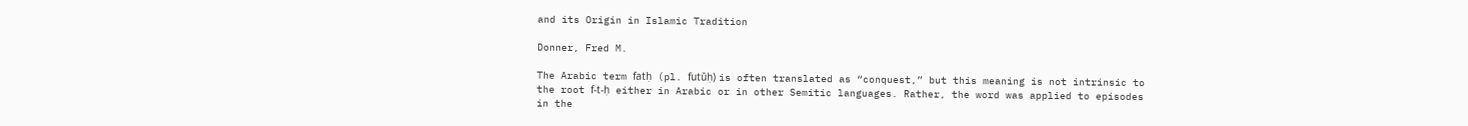and its Origin in Islamic Tradition

Donner, Fred M.

The Arabic term fatḥ (pl. futūḥ) is often translated as “conquest,” but this meaning is not intrinsic to the root f-t-ḥ either in Arabic or in other Semitic languages. Rather, the word was applied to episodes in the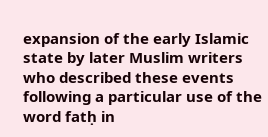expansion of the early Islamic state by later Muslim writers who described these events following a particular use of the word fatḥ in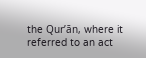the Qur’ān, where it referred to an act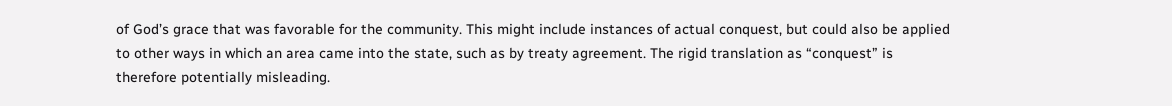of God’s grace that was favorable for the community. This might include instances of actual conquest, but could also be applied to other ways in which an area came into the state, such as by treaty agreement. The rigid translation as “conquest” is therefore potentially misleading.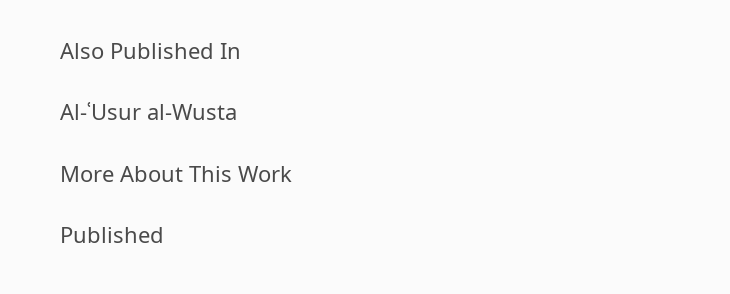Also Published In

Al-ʿUsur al-Wusta

More About This Work

Published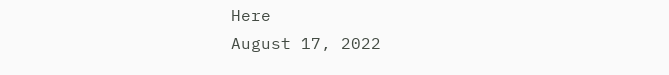Here
August 17, 2022